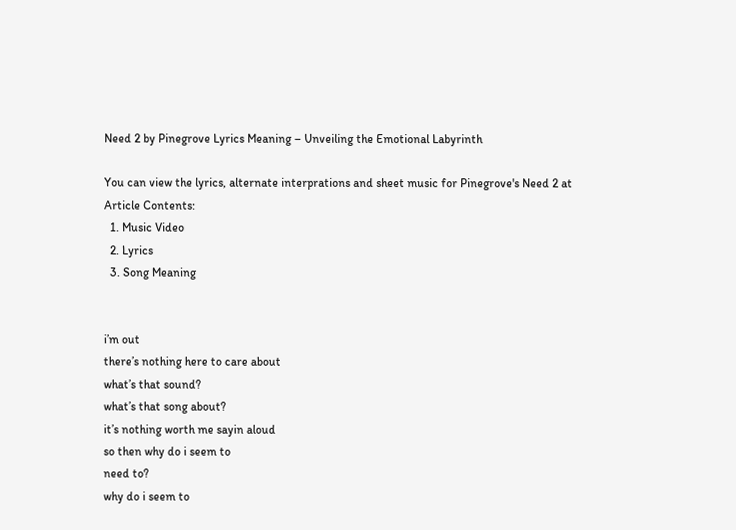Need 2 by Pinegrove Lyrics Meaning – Unveiling the Emotional Labyrinth

You can view the lyrics, alternate interprations and sheet music for Pinegrove's Need 2 at
Article Contents:
  1. Music Video
  2. Lyrics
  3. Song Meaning


i’m out
there’s nothing here to care about
what’s that sound?
what’s that song about?
it’s nothing worth me sayin aloud
so then why do i seem to
need to?
why do i seem to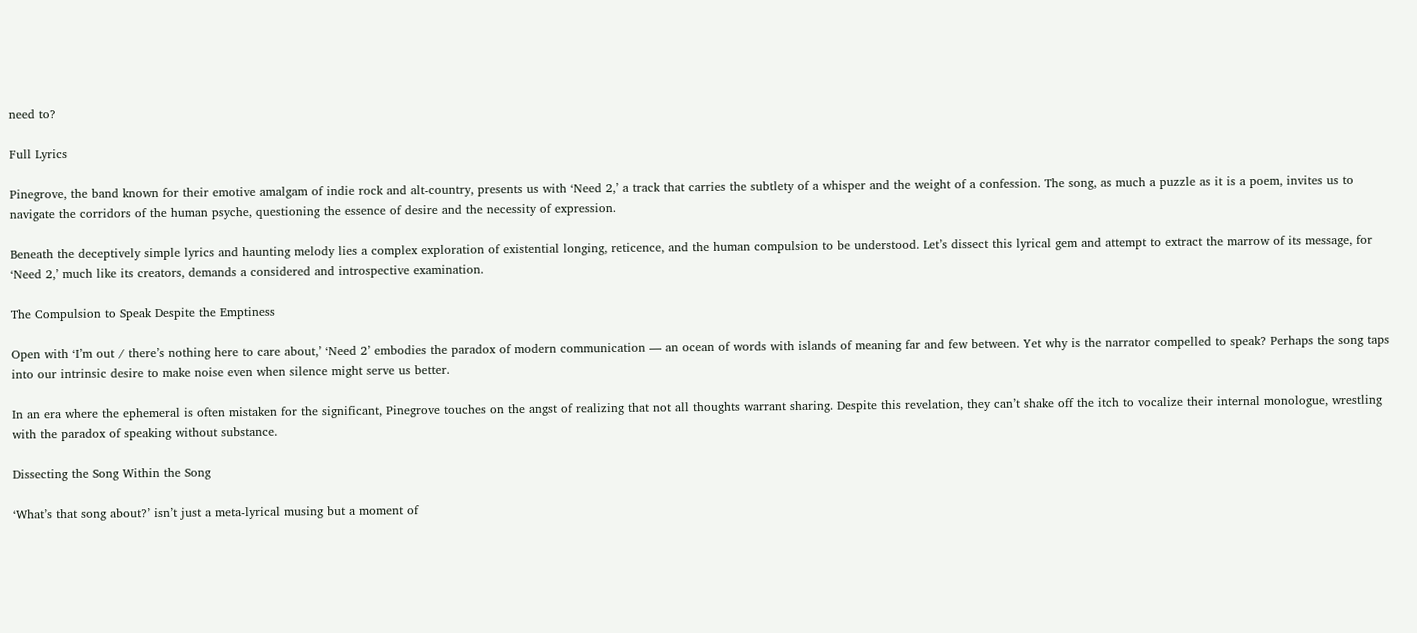need to?

Full Lyrics

Pinegrove, the band known for their emotive amalgam of indie rock and alt-country, presents us with ‘Need 2,’ a track that carries the subtlety of a whisper and the weight of a confession. The song, as much a puzzle as it is a poem, invites us to navigate the corridors of the human psyche, questioning the essence of desire and the necessity of expression.

Beneath the deceptively simple lyrics and haunting melody lies a complex exploration of existential longing, reticence, and the human compulsion to be understood. Let’s dissect this lyrical gem and attempt to extract the marrow of its message, for ‘Need 2,’ much like its creators, demands a considered and introspective examination.

The Compulsion to Speak Despite the Emptiness

Open with ‘I’m out / there’s nothing here to care about,’ ‘Need 2’ embodies the paradox of modern communication — an ocean of words with islands of meaning far and few between. Yet why is the narrator compelled to speak? Perhaps the song taps into our intrinsic desire to make noise even when silence might serve us better.

In an era where the ephemeral is often mistaken for the significant, Pinegrove touches on the angst of realizing that not all thoughts warrant sharing. Despite this revelation, they can’t shake off the itch to vocalize their internal monologue, wrestling with the paradox of speaking without substance.

Dissecting the Song Within the Song

‘What’s that song about?’ isn’t just a meta-lyrical musing but a moment of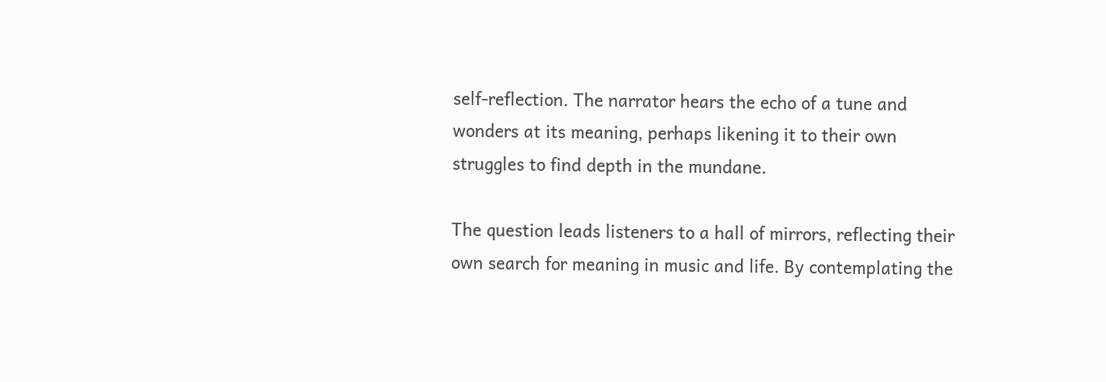self-reflection. The narrator hears the echo of a tune and wonders at its meaning, perhaps likening it to their own struggles to find depth in the mundane.

The question leads listeners to a hall of mirrors, reflecting their own search for meaning in music and life. By contemplating the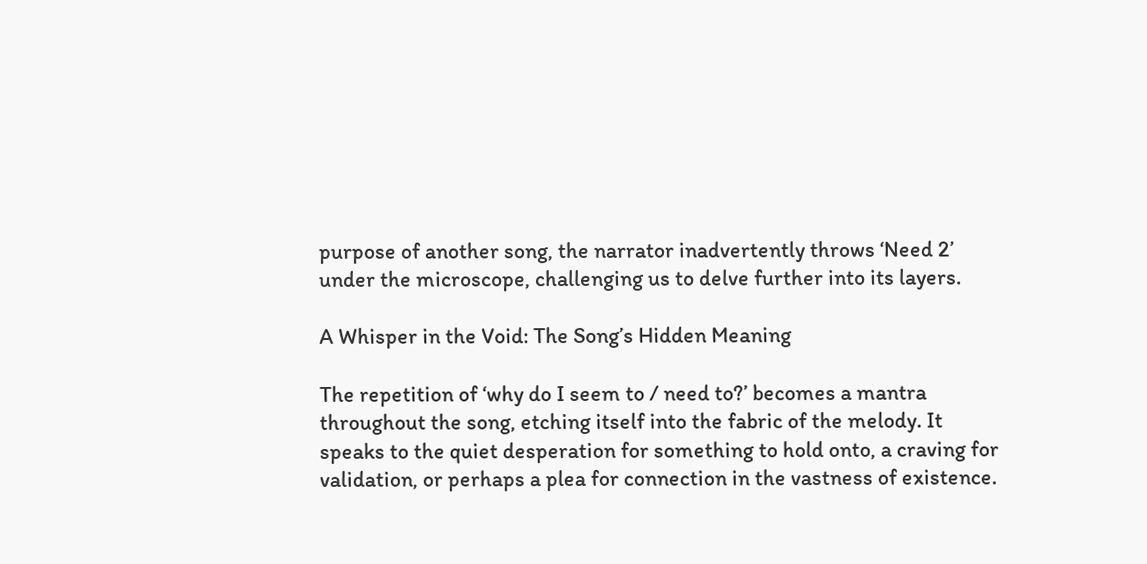purpose of another song, the narrator inadvertently throws ‘Need 2’ under the microscope, challenging us to delve further into its layers.

A Whisper in the Void: The Song’s Hidden Meaning

The repetition of ‘why do I seem to / need to?’ becomes a mantra throughout the song, etching itself into the fabric of the melody. It speaks to the quiet desperation for something to hold onto, a craving for validation, or perhaps a plea for connection in the vastness of existence.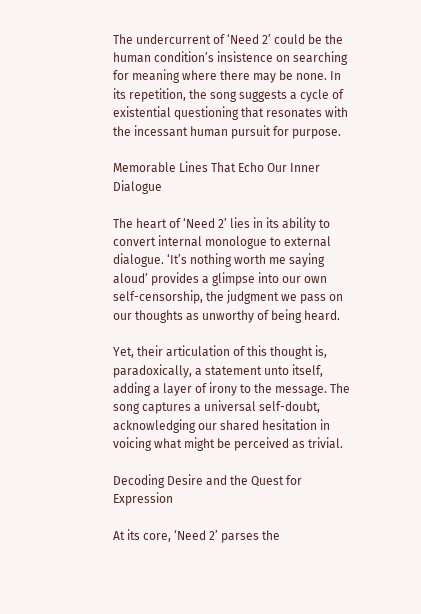The undercurrent of ‘Need 2’ could be the human condition’s insistence on searching for meaning where there may be none. In its repetition, the song suggests a cycle of existential questioning that resonates with the incessant human pursuit for purpose.

Memorable Lines That Echo Our Inner Dialogue

The heart of ‘Need 2’ lies in its ability to convert internal monologue to external dialogue. ‘It’s nothing worth me saying aloud’ provides a glimpse into our own self-censorship, the judgment we pass on our thoughts as unworthy of being heard.

Yet, their articulation of this thought is, paradoxically, a statement unto itself, adding a layer of irony to the message. The song captures a universal self-doubt, acknowledging our shared hesitation in voicing what might be perceived as trivial.

Decoding Desire and the Quest for Expression

At its core, ‘Need 2’ parses the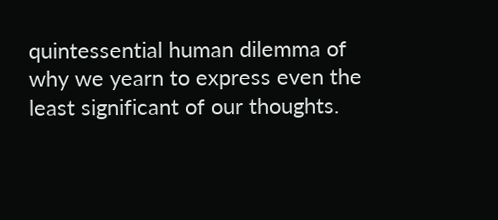quintessential human dilemma of why we yearn to express even the least significant of our thoughts.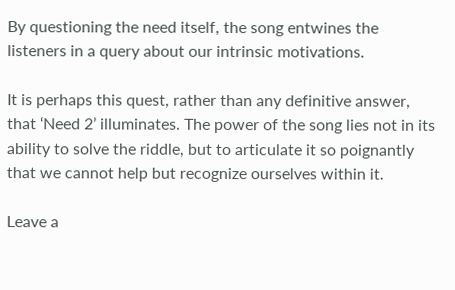By questioning the need itself, the song entwines the listeners in a query about our intrinsic motivations.

It is perhaps this quest, rather than any definitive answer, that ‘Need 2’ illuminates. The power of the song lies not in its ability to solve the riddle, but to articulate it so poignantly that we cannot help but recognize ourselves within it.

Leave a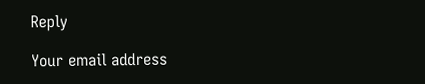Reply

Your email address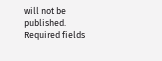will not be published. Required fields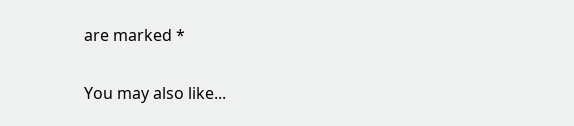are marked *

You may also like...